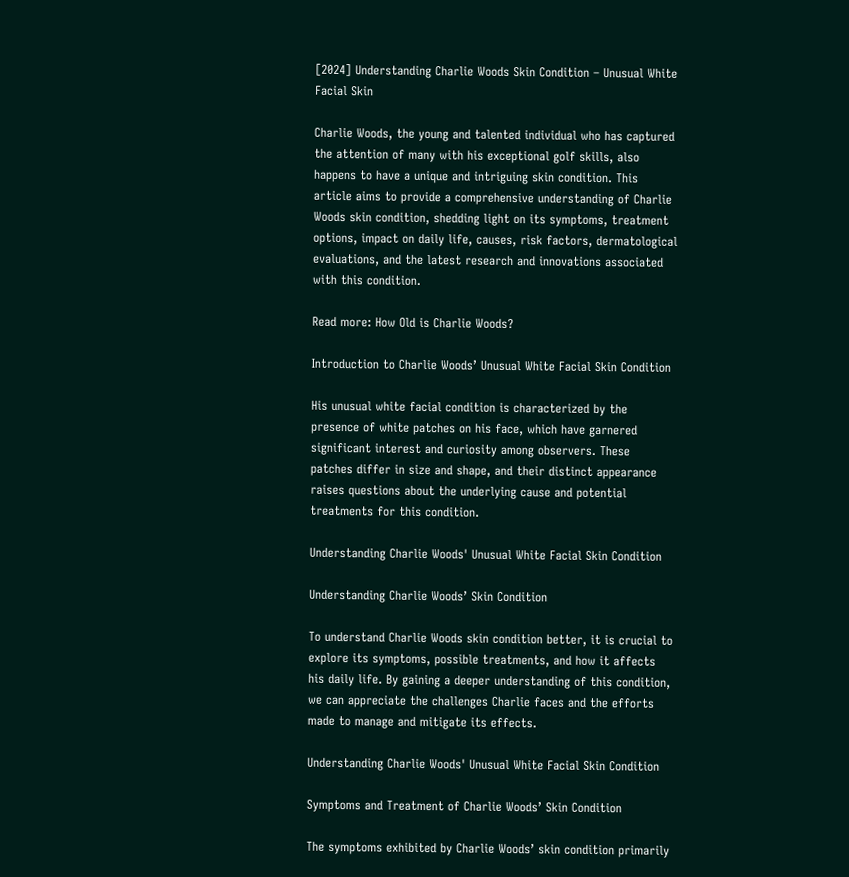[2024] Understanding Charlie Woods Skin Condition – Unusual White Facial Skin

Charlie Woods, the young and talented individual who has captured the attention of many with his exceptional golf skills, also happens to have a unique and intriguing skin condition. This article aims to provide a comprehensive understanding of Charlie Woods skin condition, shedding light on its symptoms, treatment options, impact on daily life, causes, risk factors, dermatological evaluations, and the latest research and innovations associated with this condition.

Read more: How Old is Charlie Woods?

Introduction to Charlie Woods’ Unusual White Facial Skin Condition

His unusual white facial condition is characterized by the presence of white patches on his face, which have garnered significant interest and curiosity among observers. These patches differ in size and shape, and their distinct appearance raises questions about the underlying cause and potential treatments for this condition.

Understanding Charlie Woods' Unusual White Facial Skin Condition

Understanding Charlie Woods’ Skin Condition

To understand Charlie Woods skin condition better, it is crucial to explore its symptoms, possible treatments, and how it affects his daily life. By gaining a deeper understanding of this condition, we can appreciate the challenges Charlie faces and the efforts made to manage and mitigate its effects.

Understanding Charlie Woods' Unusual White Facial Skin Condition

Symptoms and Treatment of Charlie Woods’ Skin Condition

The symptoms exhibited by Charlie Woods’ skin condition primarily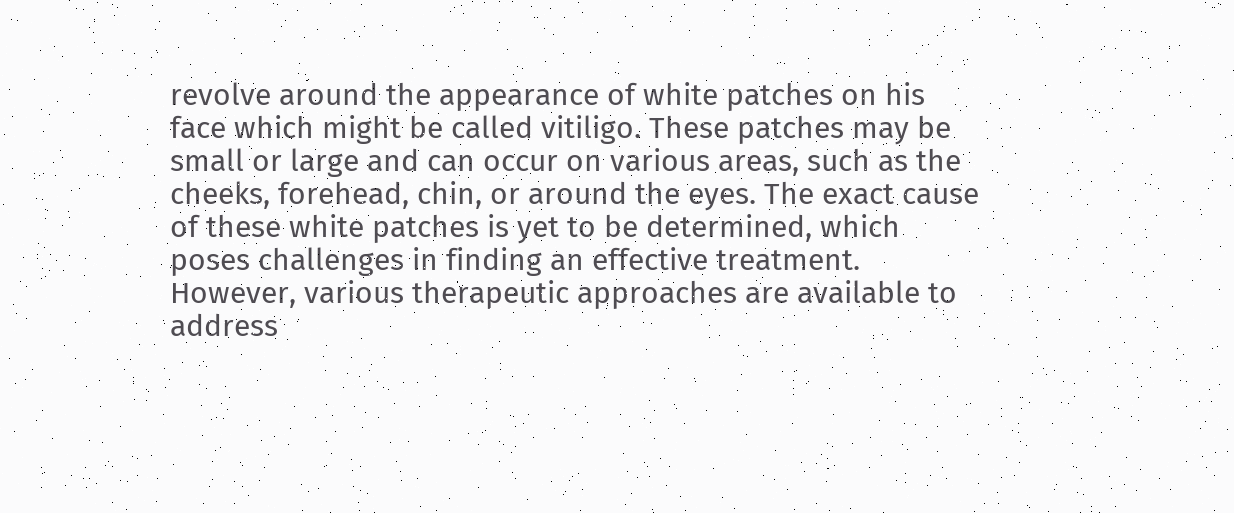revolve around the appearance of white patches on his face which might be called vitiligo. These patches may be small or large and can occur on various areas, such as the cheeks, forehead, chin, or around the eyes. The exact cause of these white patches is yet to be determined, which poses challenges in finding an effective treatment. However, various therapeutic approaches are available to address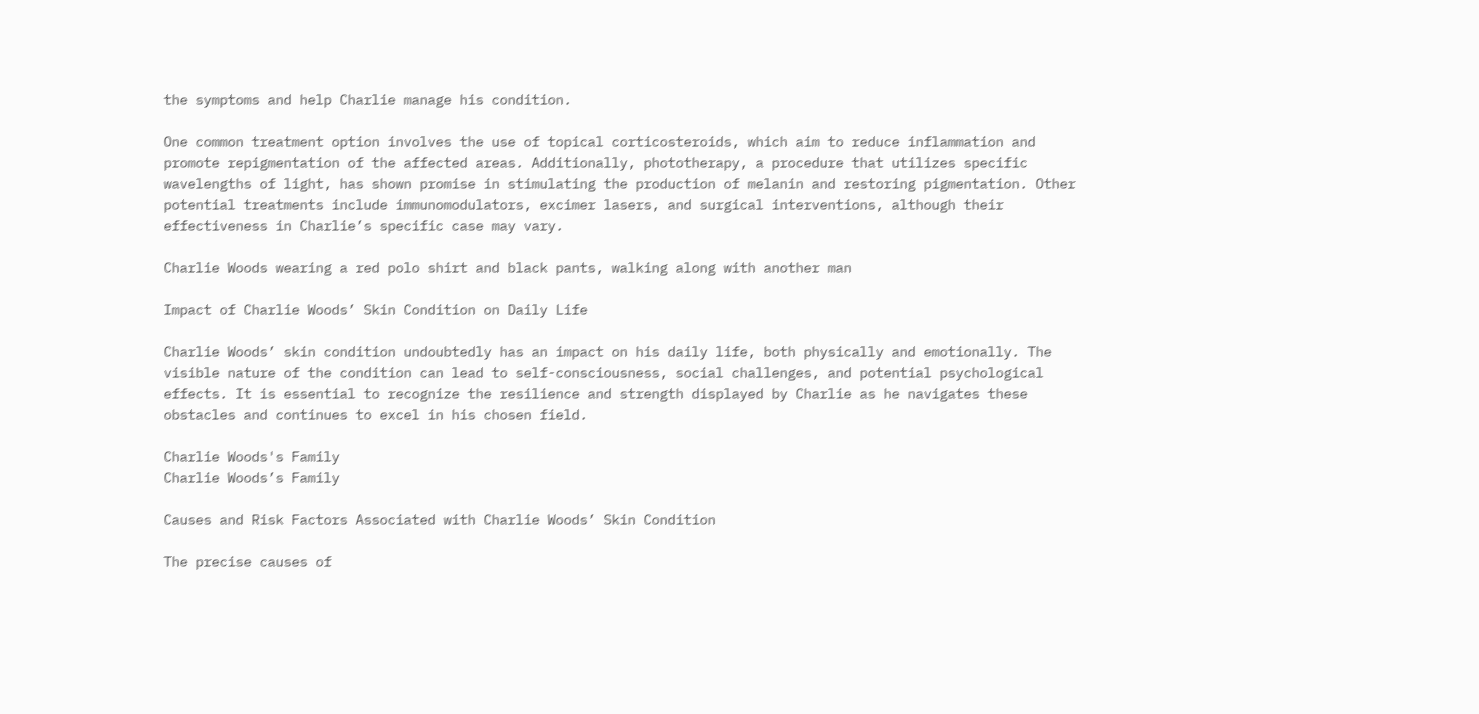the symptoms and help Charlie manage his condition.

One common treatment option involves the use of topical corticosteroids, which aim to reduce inflammation and promote repigmentation of the affected areas. Additionally, phototherapy, a procedure that utilizes specific wavelengths of light, has shown promise in stimulating the production of melanin and restoring pigmentation. Other potential treatments include immunomodulators, excimer lasers, and surgical interventions, although their effectiveness in Charlie’s specific case may vary.

Charlie Woods wearing a red polo shirt and black pants, walking along with another man

Impact of Charlie Woods’ Skin Condition on Daily Life

Charlie Woods’ skin condition undoubtedly has an impact on his daily life, both physically and emotionally. The visible nature of the condition can lead to self-consciousness, social challenges, and potential psychological effects. It is essential to recognize the resilience and strength displayed by Charlie as he navigates these obstacles and continues to excel in his chosen field.

Charlie Woods's Family
Charlie Woods’s Family

Causes and Risk Factors Associated with Charlie Woods’ Skin Condition

The precise causes of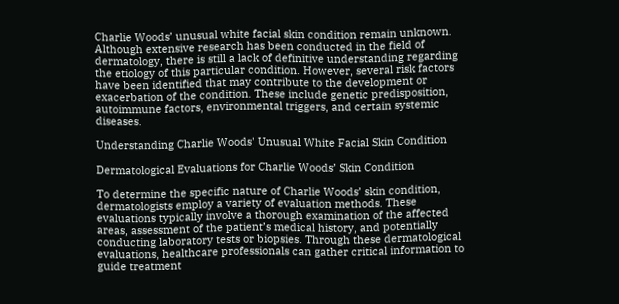Charlie Woods’ unusual white facial skin condition remain unknown. Although extensive research has been conducted in the field of dermatology, there is still a lack of definitive understanding regarding the etiology of this particular condition. However, several risk factors have been identified that may contribute to the development or exacerbation of the condition. These include genetic predisposition, autoimmune factors, environmental triggers, and certain systemic diseases.

Understanding Charlie Woods' Unusual White Facial Skin Condition

Dermatological Evaluations for Charlie Woods’ Skin Condition

To determine the specific nature of Charlie Woods’ skin condition, dermatologists employ a variety of evaluation methods. These evaluations typically involve a thorough examination of the affected areas, assessment of the patient’s medical history, and potentially conducting laboratory tests or biopsies. Through these dermatological evaluations, healthcare professionals can gather critical information to guide treatment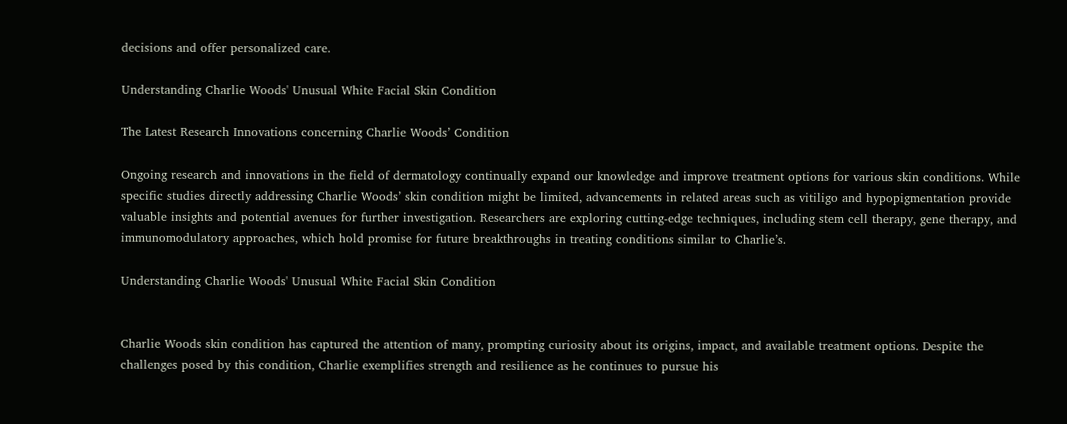decisions and offer personalized care.

Understanding Charlie Woods' Unusual White Facial Skin Condition

The Latest Research Innovations concerning Charlie Woods’ Condition

Ongoing research and innovations in the field of dermatology continually expand our knowledge and improve treatment options for various skin conditions. While specific studies directly addressing Charlie Woods’ skin condition might be limited, advancements in related areas such as vitiligo and hypopigmentation provide valuable insights and potential avenues for further investigation. Researchers are exploring cutting-edge techniques, including stem cell therapy, gene therapy, and immunomodulatory approaches, which hold promise for future breakthroughs in treating conditions similar to Charlie’s.

Understanding Charlie Woods' Unusual White Facial Skin Condition


Charlie Woods skin condition has captured the attention of many, prompting curiosity about its origins, impact, and available treatment options. Despite the challenges posed by this condition, Charlie exemplifies strength and resilience as he continues to pursue his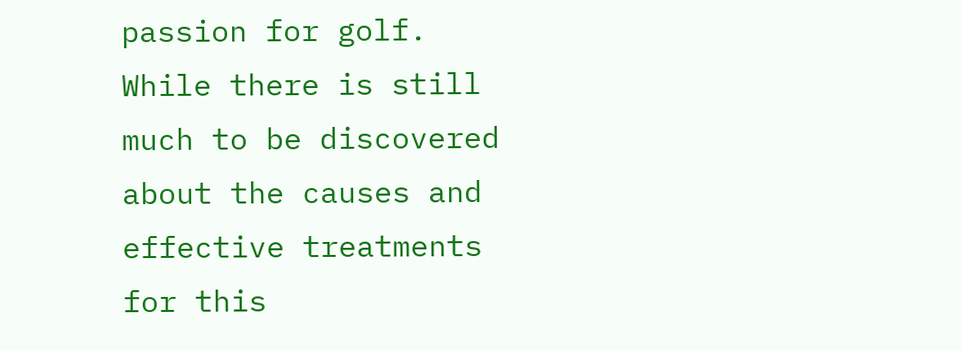passion for golf. While there is still much to be discovered about the causes and effective treatments for this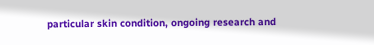particular skin condition, ongoing research and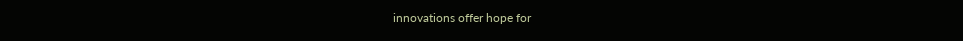innovations offer hope for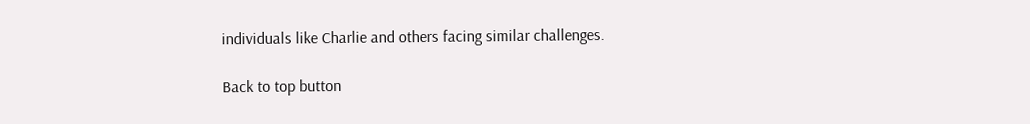individuals like Charlie and others facing similar challenges.

Back to top button